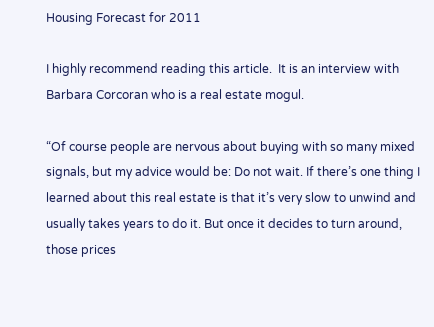Housing Forecast for 2011

I highly recommend reading this article.  It is an interview with Barbara Corcoran who is a real estate mogul.

“Of course people are nervous about buying with so many mixed signals, but my advice would be: Do not wait. If there’s one thing I learned about this real estate is that it’s very slow to unwind and usually takes years to do it. But once it decides to turn around, those prices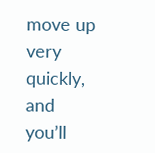move up very quickly, and you’ll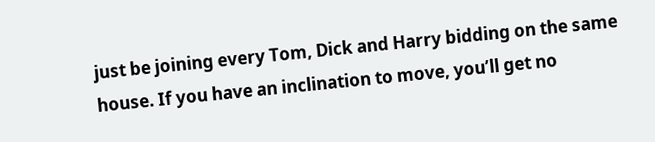just be joining every Tom, Dick and Harry bidding on the same house. If you have an inclination to move, you’ll get no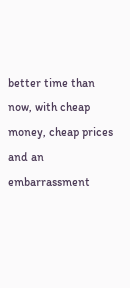better time than now, with cheap money, cheap prices and an embarrassment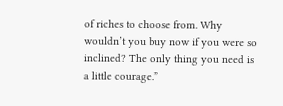of riches to choose from. Why wouldn’t you buy now if you were so inclined? The only thing you need is a little courage.”